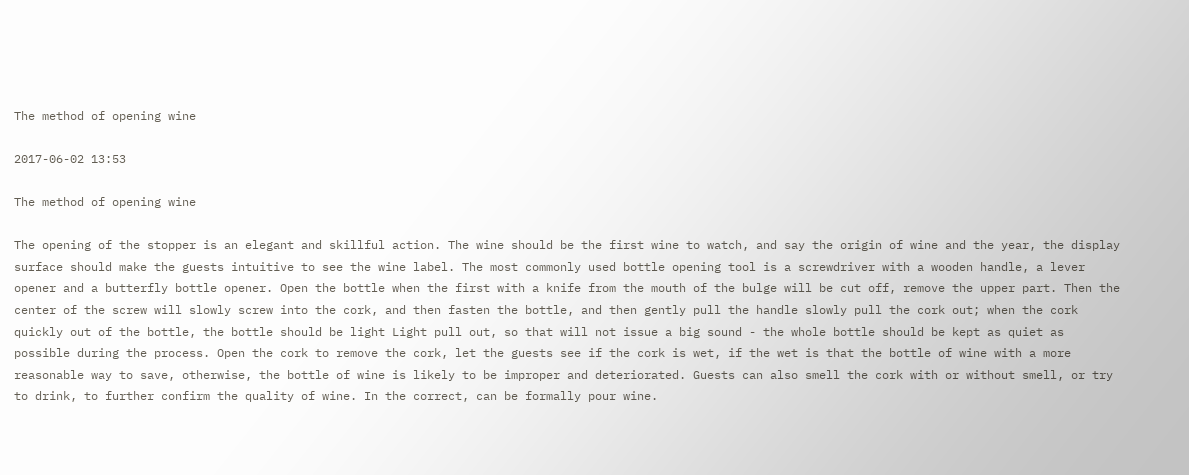The method of opening wine

2017-06-02 13:53

The method of opening wine

The opening of the stopper is an elegant and skillful action. The wine should be the first wine to watch, and say the origin of wine and the year, the display surface should make the guests intuitive to see the wine label. The most commonly used bottle opening tool is a screwdriver with a wooden handle, a lever opener and a butterfly bottle opener. Open the bottle when the first with a knife from the mouth of the bulge will be cut off, remove the upper part. Then the center of the screw will slowly screw into the cork, and then fasten the bottle, and then gently pull the handle slowly pull the cork out; when the cork quickly out of the bottle, the bottle should be light Light pull out, so that will not issue a big sound - the whole bottle should be kept as quiet as possible during the process. Open the cork to remove the cork, let the guests see if the cork is wet, if the wet is that the bottle of wine with a more reasonable way to save, otherwise, the bottle of wine is likely to be improper and deteriorated. Guests can also smell the cork with or without smell, or try to drink, to further confirm the quality of wine. In the correct, can be formally pour wine.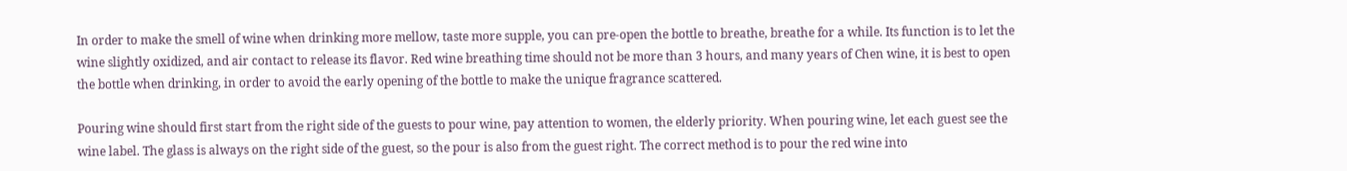In order to make the smell of wine when drinking more mellow, taste more supple, you can pre-open the bottle to breathe, breathe for a while. Its function is to let the wine slightly oxidized, and air contact to release its flavor. Red wine breathing time should not be more than 3 hours, and many years of Chen wine, it is best to open the bottle when drinking, in order to avoid the early opening of the bottle to make the unique fragrance scattered.

Pouring wine should first start from the right side of the guests to pour wine, pay attention to women, the elderly priority. When pouring wine, let each guest see the wine label. The glass is always on the right side of the guest, so the pour is also from the guest right. The correct method is to pour the red wine into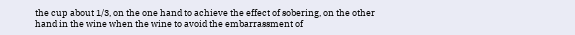the cup about 1/3, on the one hand to achieve the effect of sobering, on the other hand in the wine when the wine to avoid the embarrassment of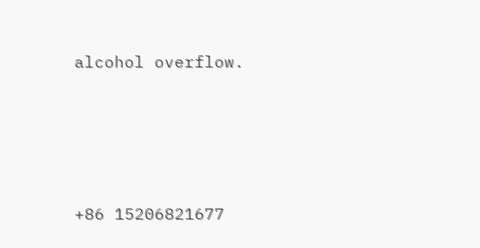alcohol overflow.




+86 15206821677